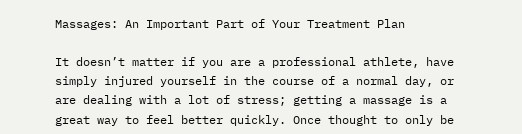Massages: An Important Part of Your Treatment Plan

It doesn’t matter if you are a professional athlete, have simply injured yourself in the course of a normal day, or are dealing with a lot of stress; getting a massage is a great way to feel better quickly. Once thought to only be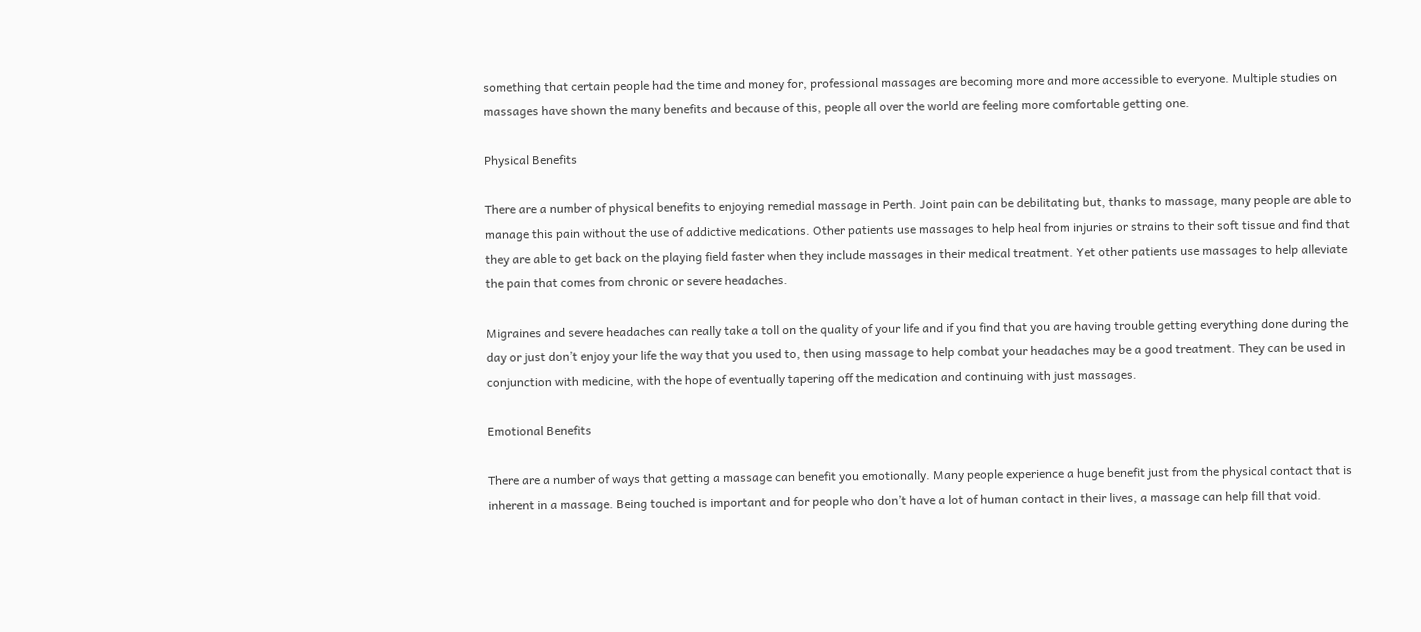something that certain people had the time and money for, professional massages are becoming more and more accessible to everyone. Multiple studies on massages have shown the many benefits and because of this, people all over the world are feeling more comfortable getting one.

Physical Benefits

There are a number of physical benefits to enjoying remedial massage in Perth. Joint pain can be debilitating but, thanks to massage, many people are able to manage this pain without the use of addictive medications. Other patients use massages to help heal from injuries or strains to their soft tissue and find that they are able to get back on the playing field faster when they include massages in their medical treatment. Yet other patients use massages to help alleviate the pain that comes from chronic or severe headaches.

Migraines and severe headaches can really take a toll on the quality of your life and if you find that you are having trouble getting everything done during the day or just don’t enjoy your life the way that you used to, then using massage to help combat your headaches may be a good treatment. They can be used in conjunction with medicine, with the hope of eventually tapering off the medication and continuing with just massages.

Emotional Benefits

There are a number of ways that getting a massage can benefit you emotionally. Many people experience a huge benefit just from the physical contact that is inherent in a massage. Being touched is important and for people who don’t have a lot of human contact in their lives, a massage can help fill that void.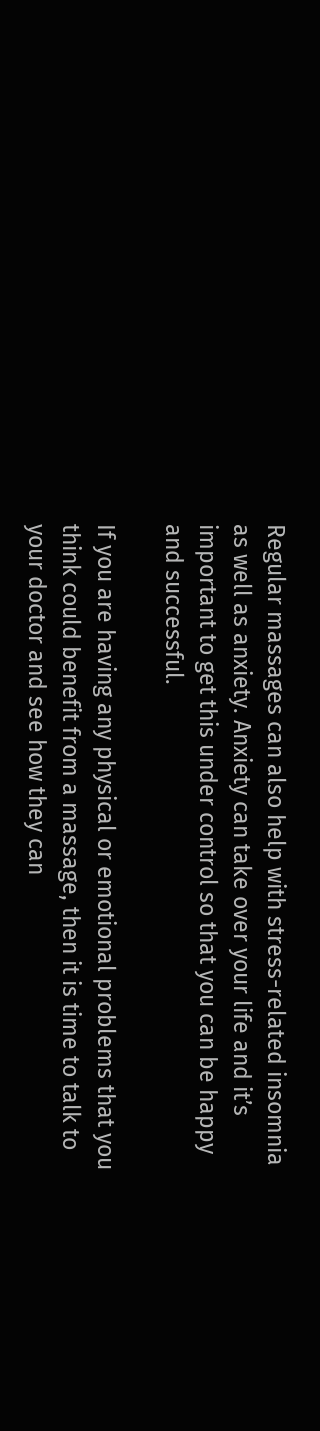Regular massages can also help with stress-related insomnia as well as anxiety. Anxiety can take over your life and it’s important to get this under control so that you can be happy and successful.

If you are having any physical or emotional problems that you think could benefit from a massage, then it is time to talk to your doctor and see how they can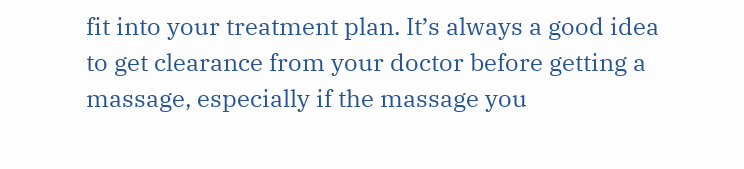fit into your treatment plan. It’s always a good idea to get clearance from your doctor before getting a massage, especially if the massage you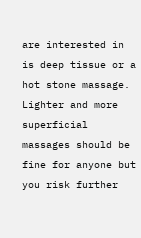are interested in is deep tissue or a hot stone massage. Lighter and more superficial massages should be fine for anyone but you risk further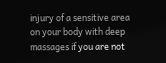injury of a sensitive area on your body with deep massages if you are not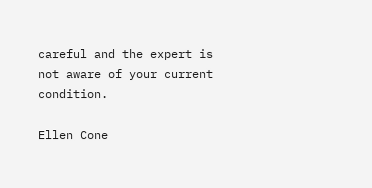careful and the expert is not aware of your current condition.

Ellen Cone